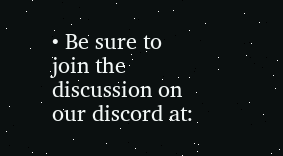• Be sure to join the discussion on our discord at: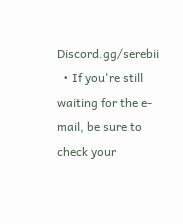Discord.gg/serebii
  • If you're still waiting for the e-mail, be sure to check your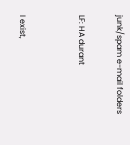junk/spam e-mail folders

LF: HA durant


I exist,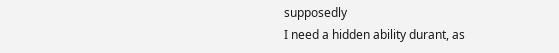supposedly
I need a hidden ability durant, as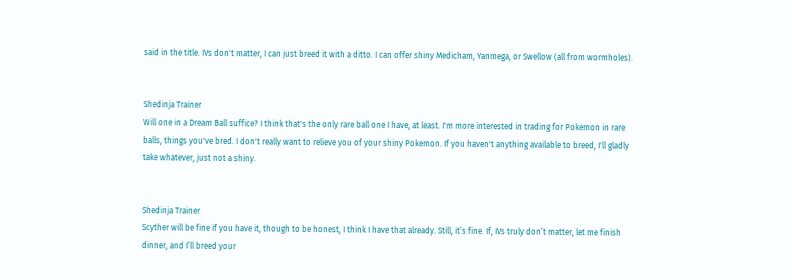said in the title. IVs don't matter, I can just breed it with a ditto. I can offer shiny Medicham, Yanmega, or Swellow (all from wormholes).


Shedinja Trainer
Will one in a Dream Ball suffice? I think that's the only rare ball one I have, at least. I'm more interested in trading for Pokemon in rare balls, things you've bred. I don't really want to relieve you of your shiny Pokemon. If you haven't anything available to breed, I'll gladly take whatever, just not a shiny.


Shedinja Trainer
Scyther will be fine if you have it, though to be honest, I think I have that already. Still, it’s fine. If, IVs truly don’t matter, let me finish dinner, and I’ll breed your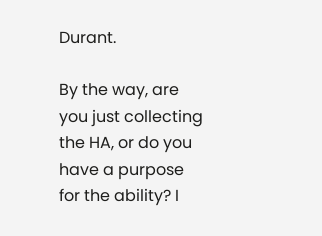Durant.

By the way, are you just collecting the HA, or do you have a purpose for the ability? I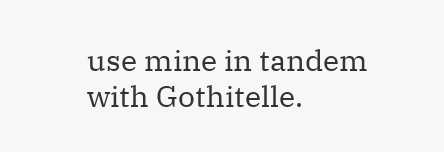use mine in tandem with Gothitelle.